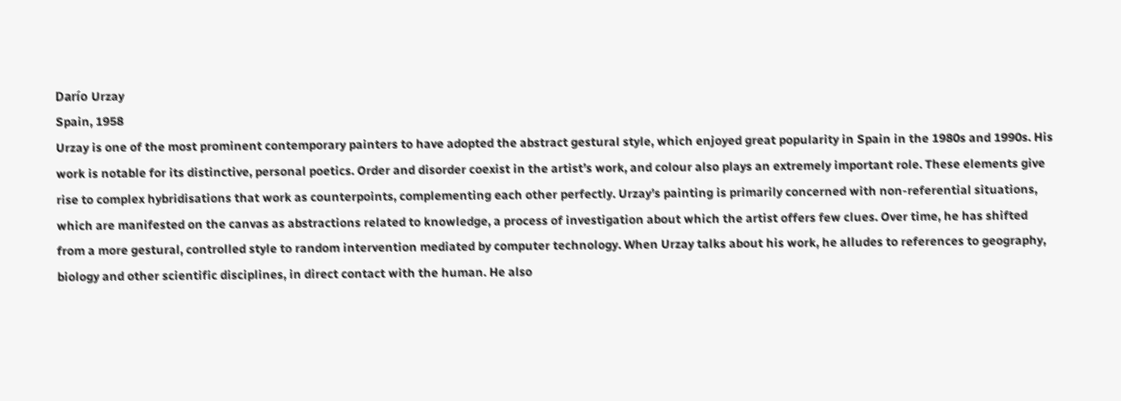Darío Urzay
Spain, 1958
Urzay is one of the most prominent contemporary painters to have adopted the abstract gestural style, which enjoyed great popularity in Spain in the 1980s and 1990s. His work is notable for its distinctive, personal poetics. Order and disorder coexist in the artist’s work, and colour also plays an extremely important role. These elements give rise to complex hybridisations that work as counterpoints, complementing each other perfectly. Urzay’s painting is primarily concerned with non-referential situations, which are manifested on the canvas as abstractions related to knowledge, a process of investigation about which the artist offers few clues. Over time, he has shifted from a more gestural, controlled style to random intervention mediated by computer technology. When Urzay talks about his work, he alludes to references to geography, biology and other scientific disciplines, in direct contact with the human. He also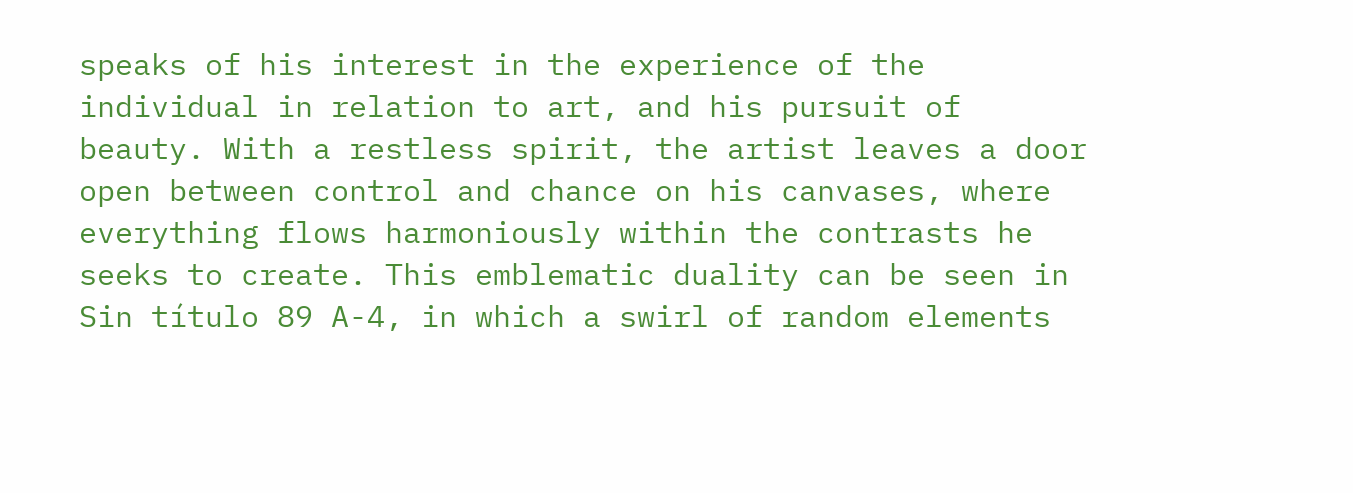speaks of his interest in the experience of the individual in relation to art, and his pursuit of beauty. With a restless spirit, the artist leaves a door open between control and chance on his canvases, where everything flows harmoniously within the contrasts he seeks to create. This emblematic duality can be seen in Sin título 89 A-4, in which a swirl of random elements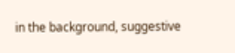in the background, suggestive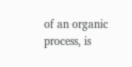of an organic process, is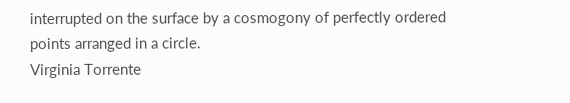interrupted on the surface by a cosmogony of perfectly ordered points arranged in a circle.
Virginia Torrente